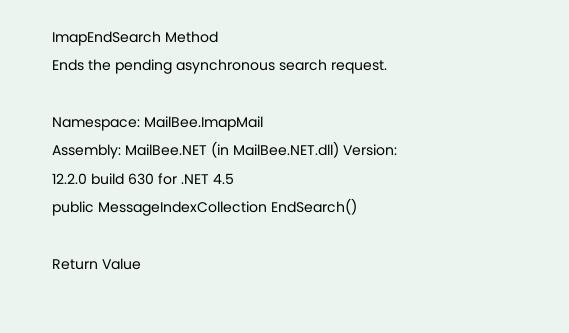ImapEndSearch Method
Ends the pending asynchronous search request.

Namespace: MailBee.ImapMail
Assembly: MailBee.NET (in MailBee.NET.dll) Version: 12.2.0 build 630 for .NET 4.5
public MessageIndexCollection EndSearch()

Return Value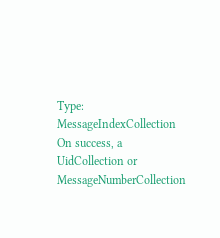Type: MessageIndexCollection
On success, a UidCollection or MessageNumberCollection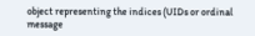object representing the indices (UIDs or ordinal message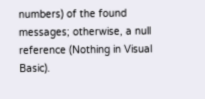numbers) of the found messages; otherwise, a null reference (Nothing in Visual Basic).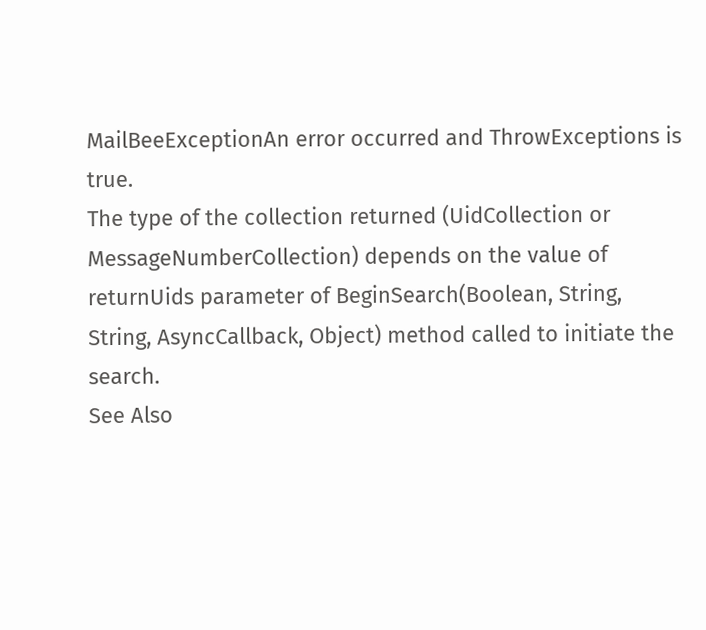MailBeeExceptionAn error occurred and ThrowExceptions is true.
The type of the collection returned (UidCollection or MessageNumberCollection) depends on the value of returnUids parameter of BeginSearch(Boolean, String, String, AsyncCallback, Object) method called to initiate the search.
See Also